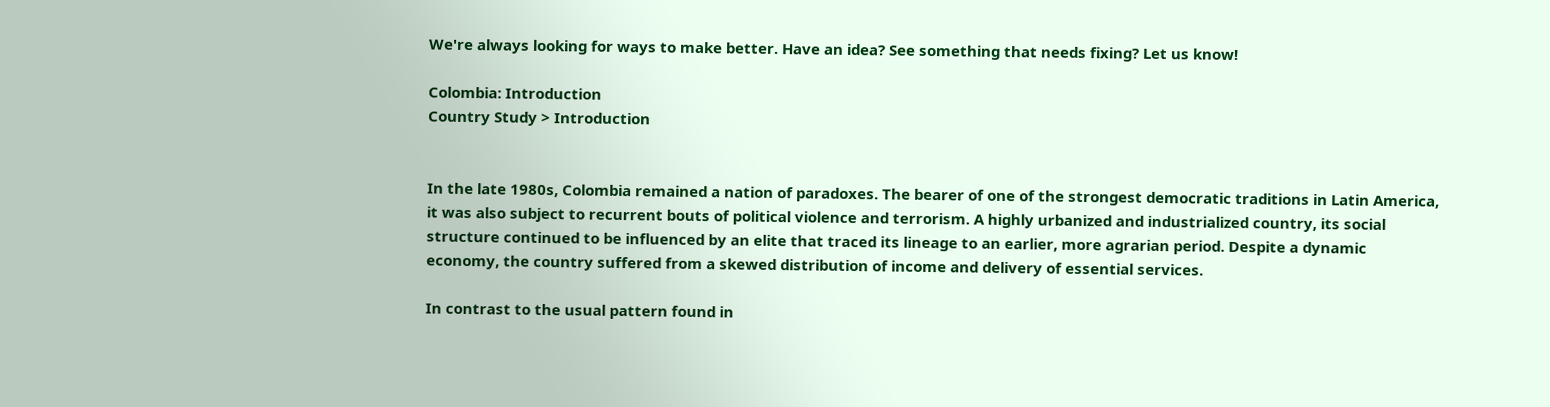We're always looking for ways to make better. Have an idea? See something that needs fixing? Let us know!

Colombia: Introduction
Country Study > Introduction


In the late 1980s, Colombia remained a nation of paradoxes. The bearer of one of the strongest democratic traditions in Latin America, it was also subject to recurrent bouts of political violence and terrorism. A highly urbanized and industrialized country, its social structure continued to be influenced by an elite that traced its lineage to an earlier, more agrarian period. Despite a dynamic economy, the country suffered from a skewed distribution of income and delivery of essential services.

In contrast to the usual pattern found in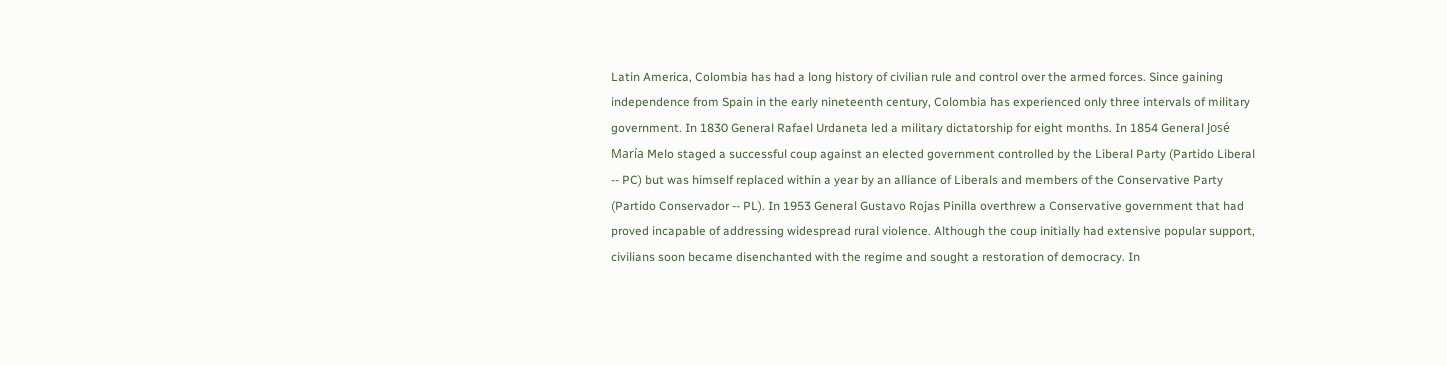Latin America, Colombia has had a long history of civilian rule and control over the armed forces. Since gaining independence from Spain in the early nineteenth century, Colombia has experienced only three intervals of military government. In 1830 General Rafael Urdaneta led a military dictatorship for eight months. In 1854 General José María Melo staged a successful coup against an elected government controlled by the Liberal Party (Partido Liberal -- PC) but was himself replaced within a year by an alliance of Liberals and members of the Conservative Party (Partido Conservador -- PL). In 1953 General Gustavo Rojas Pinilla overthrew a Conservative government that had proved incapable of addressing widespread rural violence. Although the coup initially had extensive popular support, civilians soon became disenchanted with the regime and sought a restoration of democracy. In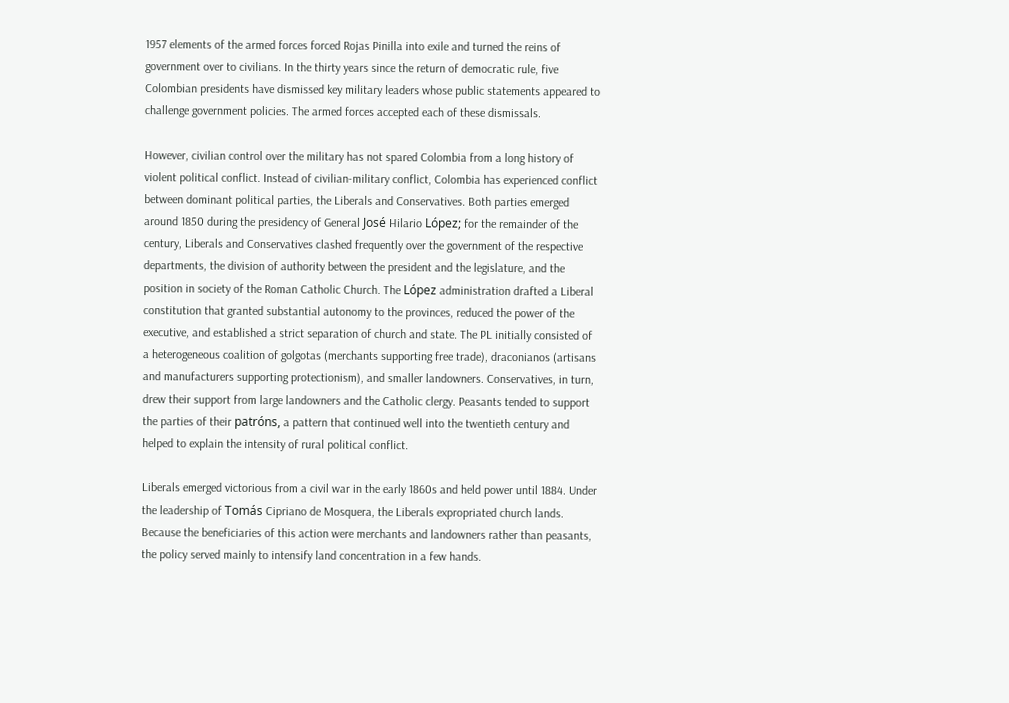1957 elements of the armed forces forced Rojas Pinilla into exile and turned the reins of government over to civilians. In the thirty years since the return of democratic rule, five Colombian presidents have dismissed key military leaders whose public statements appeared to challenge government policies. The armed forces accepted each of these dismissals.

However, civilian control over the military has not spared Colombia from a long history of violent political conflict. Instead of civilian-military conflict, Colombia has experienced conflict between dominant political parties, the Liberals and Conservatives. Both parties emerged around 1850 during the presidency of General José Hilario López; for the remainder of the century, Liberals and Conservatives clashed frequently over the government of the respective departments, the division of authority between the president and the legislature, and the position in society of the Roman Catholic Church. The López administration drafted a Liberal constitution that granted substantial autonomy to the provinces, reduced the power of the executive, and established a strict separation of church and state. The PL initially consisted of a heterogeneous coalition of golgotas (merchants supporting free trade), draconianos (artisans and manufacturers supporting protectionism), and smaller landowners. Conservatives, in turn, drew their support from large landowners and the Catholic clergy. Peasants tended to support the parties of their patróns, a pattern that continued well into the twentieth century and helped to explain the intensity of rural political conflict.

Liberals emerged victorious from a civil war in the early 1860s and held power until 1884. Under the leadership of Tomás Cipriano de Mosquera, the Liberals expropriated church lands. Because the beneficiaries of this action were merchants and landowners rather than peasants, the policy served mainly to intensify land concentration in a few hands.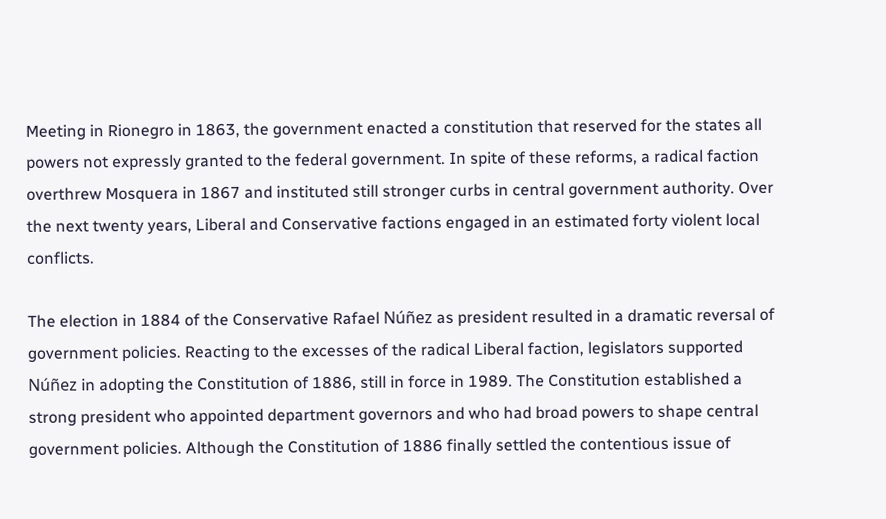Meeting in Rionegro in 1863, the government enacted a constitution that reserved for the states all powers not expressly granted to the federal government. In spite of these reforms, a radical faction overthrew Mosquera in 1867 and instituted still stronger curbs in central government authority. Over the next twenty years, Liberal and Conservative factions engaged in an estimated forty violent local conflicts.

The election in 1884 of the Conservative Rafael Núñez as president resulted in a dramatic reversal of government policies. Reacting to the excesses of the radical Liberal faction, legislators supported Núñez in adopting the Constitution of 1886, still in force in 1989. The Constitution established a strong president who appointed department governors and who had broad powers to shape central government policies. Although the Constitution of 1886 finally settled the contentious issue of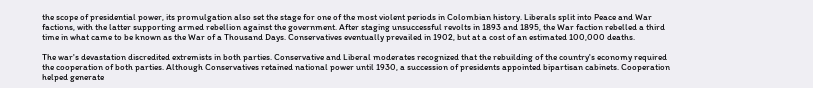the scope of presidential power, its promulgation also set the stage for one of the most violent periods in Colombian history. Liberals split into Peace and War factions, with the latter supporting armed rebellion against the government. After staging unsuccessful revolts in 1893 and 1895, the War faction rebelled a third time in what came to be known as the War of a Thousand Days. Conservatives eventually prevailed in 1902, but at a cost of an estimated 100,000 deaths.

The war's devastation discredited extremists in both parties. Conservative and Liberal moderates recognized that the rebuilding of the country's economy required the cooperation of both parties. Although Conservatives retained national power until 1930, a succession of presidents appointed bipartisan cabinets. Cooperation helped generate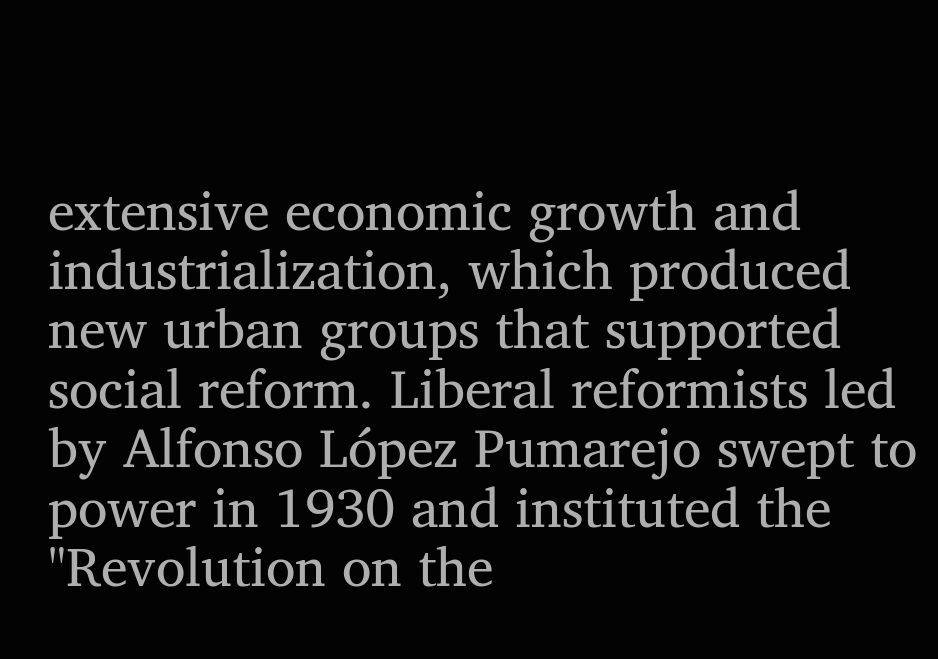extensive economic growth and industrialization, which produced new urban groups that supported social reform. Liberal reformists led by Alfonso López Pumarejo swept to power in 1930 and instituted the "Revolution on the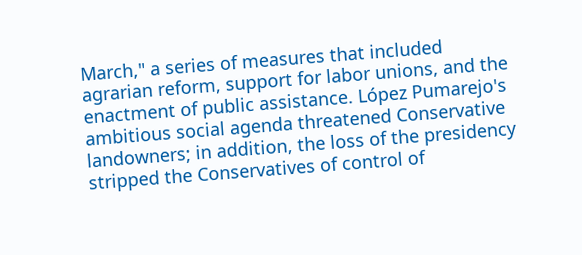March," a series of measures that included agrarian reform, support for labor unions, and the enactment of public assistance. López Pumarejo's ambitious social agenda threatened Conservative landowners; in addition, the loss of the presidency stripped the Conservatives of control of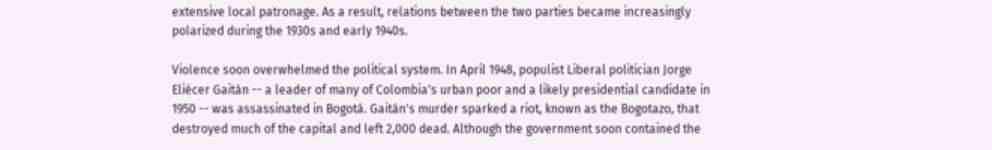extensive local patronage. As a result, relations between the two parties became increasingly polarized during the 1930s and early 1940s.

Violence soon overwhelmed the political system. In April 1948, populist Liberal politician Jorge Eliécer Gaitán -- a leader of many of Colombia's urban poor and a likely presidential candidate in 1950 -- was assassinated in Bogotá. Gaitán's murder sparked a riot, known as the Bogotazo, that destroyed much of the capital and left 2,000 dead. Although the government soon contained the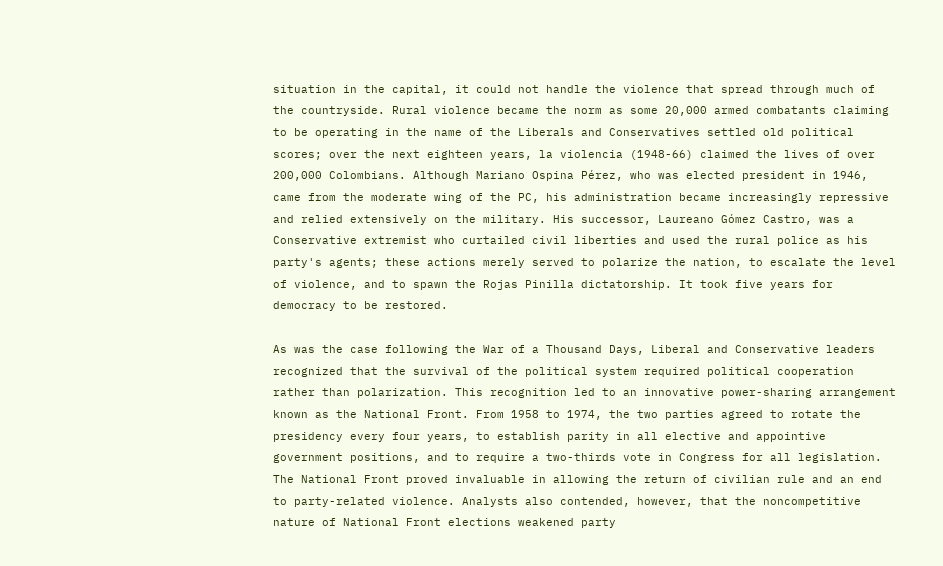situation in the capital, it could not handle the violence that spread through much of the countryside. Rural violence became the norm as some 20,000 armed combatants claiming to be operating in the name of the Liberals and Conservatives settled old political scores; over the next eighteen years, la violencia (1948-66) claimed the lives of over 200,000 Colombians. Although Mariano Ospina Pérez, who was elected president in 1946, came from the moderate wing of the PC, his administration became increasingly repressive and relied extensively on the military. His successor, Laureano Gómez Castro, was a Conservative extremist who curtailed civil liberties and used the rural police as his party's agents; these actions merely served to polarize the nation, to escalate the level of violence, and to spawn the Rojas Pinilla dictatorship. It took five years for democracy to be restored.

As was the case following the War of a Thousand Days, Liberal and Conservative leaders recognized that the survival of the political system required political cooperation rather than polarization. This recognition led to an innovative power-sharing arrangement known as the National Front. From 1958 to 1974, the two parties agreed to rotate the presidency every four years, to establish parity in all elective and appointive government positions, and to require a two-thirds vote in Congress for all legislation. The National Front proved invaluable in allowing the return of civilian rule and an end to party-related violence. Analysts also contended, however, that the noncompetitive nature of National Front elections weakened party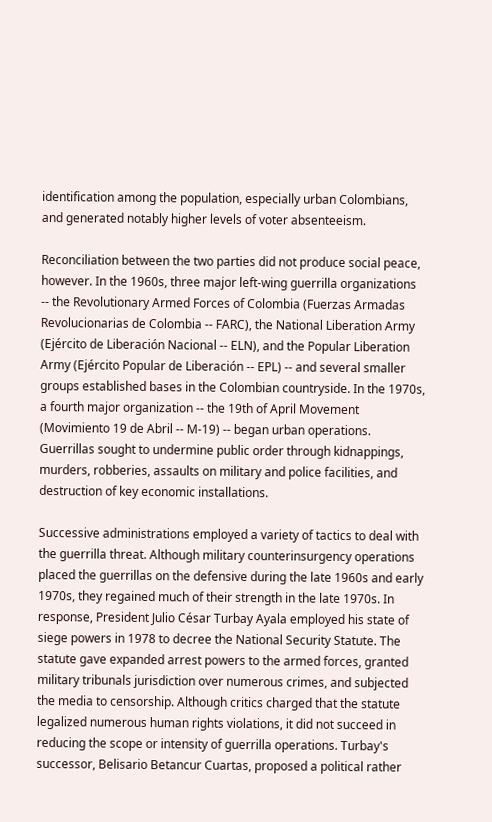identification among the population, especially urban Colombians, and generated notably higher levels of voter absenteeism.

Reconciliation between the two parties did not produce social peace, however. In the 1960s, three major left-wing guerrilla organizations -- the Revolutionary Armed Forces of Colombia (Fuerzas Armadas Revolucionarias de Colombia -- FARC), the National Liberation Army (Ejército de Liberación Nacional -- ELN), and the Popular Liberation Army (Ejército Popular de Liberación -- EPL) -- and several smaller groups established bases in the Colombian countryside. In the 1970s, a fourth major organization -- the 19th of April Movement (Movimiento 19 de Abril -- M-19) -- began urban operations. Guerrillas sought to undermine public order through kidnappings, murders, robberies, assaults on military and police facilities, and destruction of key economic installations.

Successive administrations employed a variety of tactics to deal with the guerrilla threat. Although military counterinsurgency operations placed the guerrillas on the defensive during the late 1960s and early 1970s, they regained much of their strength in the late 1970s. In response, President Julio César Turbay Ayala employed his state of siege powers in 1978 to decree the National Security Statute. The statute gave expanded arrest powers to the armed forces, granted military tribunals jurisdiction over numerous crimes, and subjected the media to censorship. Although critics charged that the statute legalized numerous human rights violations, it did not succeed in reducing the scope or intensity of guerrilla operations. Turbay's successor, Belisario Betancur Cuartas, proposed a political rather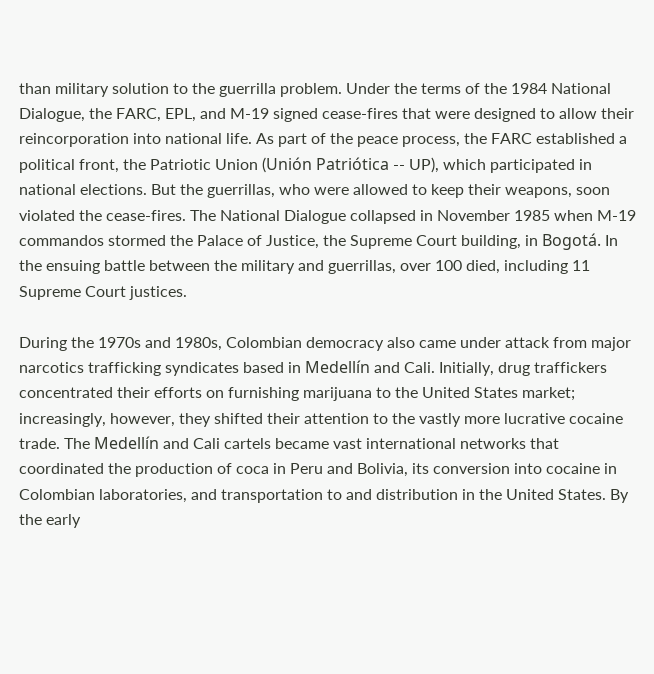than military solution to the guerrilla problem. Under the terms of the 1984 National Dialogue, the FARC, EPL, and M-19 signed cease-fires that were designed to allow their reincorporation into national life. As part of the peace process, the FARC established a political front, the Patriotic Union (Unión Patriótica -- UP), which participated in national elections. But the guerrillas, who were allowed to keep their weapons, soon violated the cease-fires. The National Dialogue collapsed in November 1985 when M-19 commandos stormed the Palace of Justice, the Supreme Court building, in Bogotá. In the ensuing battle between the military and guerrillas, over 100 died, including 11 Supreme Court justices.

During the 1970s and 1980s, Colombian democracy also came under attack from major narcotics trafficking syndicates based in Medellín and Cali. Initially, drug traffickers concentrated their efforts on furnishing marijuana to the United States market; increasingly, however, they shifted their attention to the vastly more lucrative cocaine trade. The Medellín and Cali cartels became vast international networks that coordinated the production of coca in Peru and Bolivia, its conversion into cocaine in Colombian laboratories, and transportation to and distribution in the United States. By the early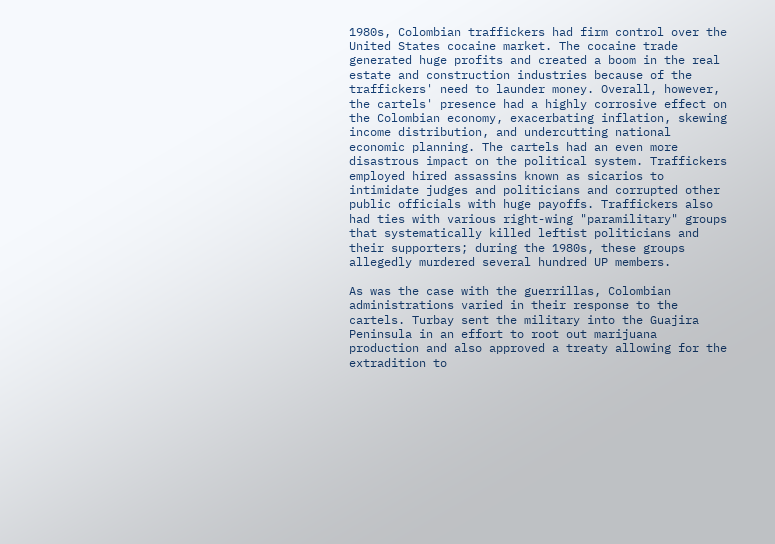1980s, Colombian traffickers had firm control over the United States cocaine market. The cocaine trade generated huge profits and created a boom in the real estate and construction industries because of the traffickers' need to launder money. Overall, however, the cartels' presence had a highly corrosive effect on the Colombian economy, exacerbating inflation, skewing income distribution, and undercutting national economic planning. The cartels had an even more disastrous impact on the political system. Traffickers employed hired assassins known as sicarios to intimidate judges and politicians and corrupted other public officials with huge payoffs. Traffickers also had ties with various right-wing "paramilitary" groups that systematically killed leftist politicians and their supporters; during the 1980s, these groups allegedly murdered several hundred UP members.

As was the case with the guerrillas, Colombian administrations varied in their response to the cartels. Turbay sent the military into the Guajira Peninsula in an effort to root out marijuana production and also approved a treaty allowing for the extradition to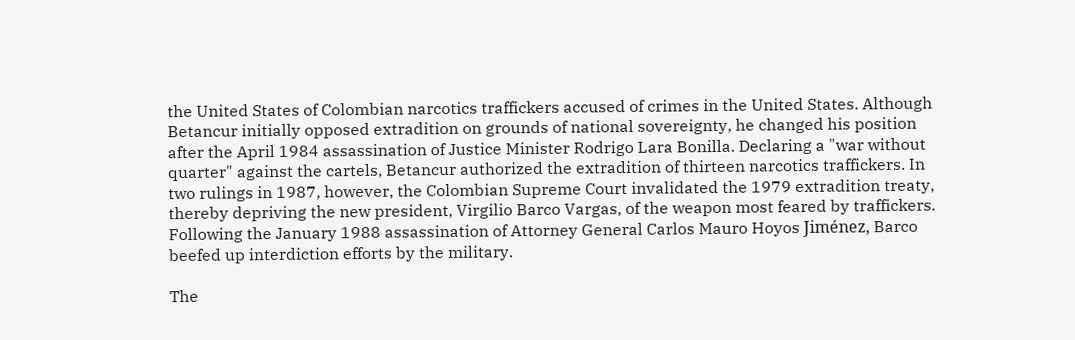the United States of Colombian narcotics traffickers accused of crimes in the United States. Although Betancur initially opposed extradition on grounds of national sovereignty, he changed his position after the April 1984 assassination of Justice Minister Rodrigo Lara Bonilla. Declaring a "war without quarter" against the cartels, Betancur authorized the extradition of thirteen narcotics traffickers. In two rulings in 1987, however, the Colombian Supreme Court invalidated the 1979 extradition treaty, thereby depriving the new president, Virgilio Barco Vargas, of the weapon most feared by traffickers. Following the January 1988 assassination of Attorney General Carlos Mauro Hoyos Jiménez, Barco beefed up interdiction efforts by the military.

The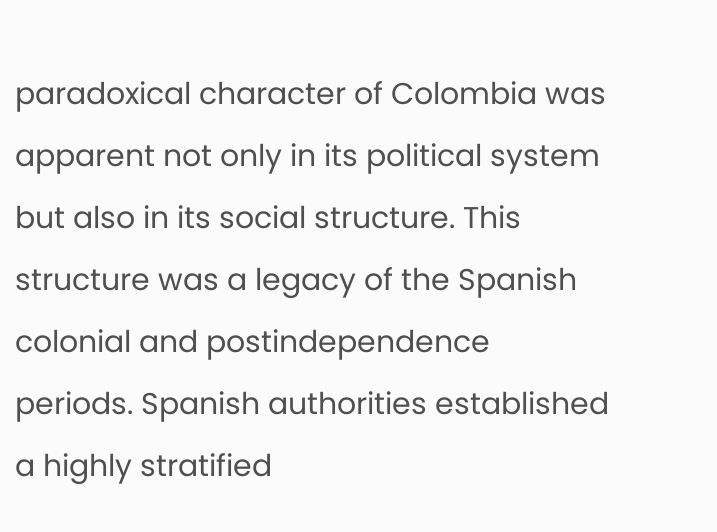paradoxical character of Colombia was apparent not only in its political system but also in its social structure. This structure was a legacy of the Spanish colonial and postindependence periods. Spanish authorities established a highly stratified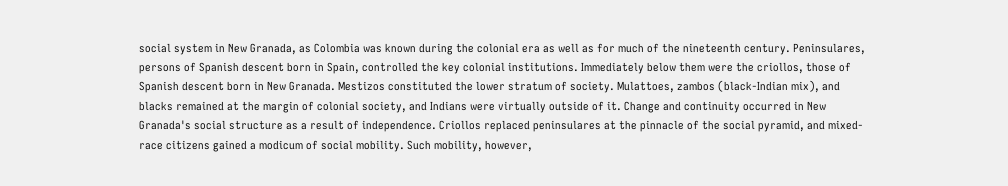social system in New Granada, as Colombia was known during the colonial era as well as for much of the nineteenth century. Peninsulares, persons of Spanish descent born in Spain, controlled the key colonial institutions. Immediately below them were the criollos, those of Spanish descent born in New Granada. Mestizos constituted the lower stratum of society. Mulattoes, zambos (black-Indian mix), and blacks remained at the margin of colonial society, and Indians were virtually outside of it. Change and continuity occurred in New Granada's social structure as a result of independence. Criollos replaced peninsulares at the pinnacle of the social pyramid, and mixed-race citizens gained a modicum of social mobility. Such mobility, however,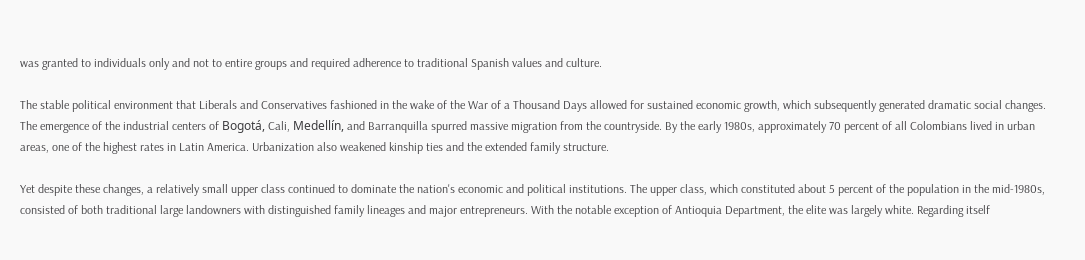was granted to individuals only and not to entire groups and required adherence to traditional Spanish values and culture.

The stable political environment that Liberals and Conservatives fashioned in the wake of the War of a Thousand Days allowed for sustained economic growth, which subsequently generated dramatic social changes. The emergence of the industrial centers of Bogotá, Cali, Medellín, and Barranquilla spurred massive migration from the countryside. By the early 1980s, approximately 70 percent of all Colombians lived in urban areas, one of the highest rates in Latin America. Urbanization also weakened kinship ties and the extended family structure.

Yet despite these changes, a relatively small upper class continued to dominate the nation's economic and political institutions. The upper class, which constituted about 5 percent of the population in the mid-1980s, consisted of both traditional large landowners with distinguished family lineages and major entrepreneurs. With the notable exception of Antioquia Department, the elite was largely white. Regarding itself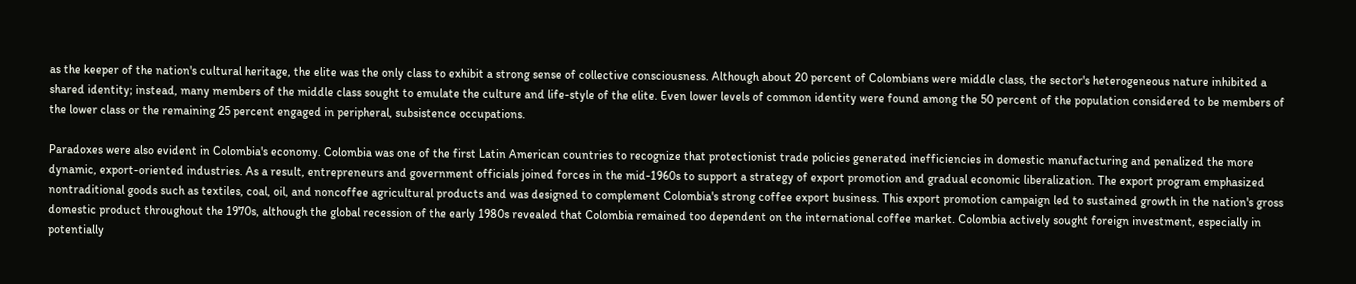as the keeper of the nation's cultural heritage, the elite was the only class to exhibit a strong sense of collective consciousness. Although about 20 percent of Colombians were middle class, the sector's heterogeneous nature inhibited a shared identity; instead, many members of the middle class sought to emulate the culture and life-style of the elite. Even lower levels of common identity were found among the 50 percent of the population considered to be members of the lower class or the remaining 25 percent engaged in peripheral, subsistence occupations.

Paradoxes were also evident in Colombia's economy. Colombia was one of the first Latin American countries to recognize that protectionist trade policies generated inefficiencies in domestic manufacturing and penalized the more dynamic, export-oriented industries. As a result, entrepreneurs and government officials joined forces in the mid-1960s to support a strategy of export promotion and gradual economic liberalization. The export program emphasized nontraditional goods such as textiles, coal, oil, and noncoffee agricultural products and was designed to complement Colombia's strong coffee export business. This export promotion campaign led to sustained growth in the nation's gross domestic product throughout the 1970s, although the global recession of the early 1980s revealed that Colombia remained too dependent on the international coffee market. Colombia actively sought foreign investment, especially in potentially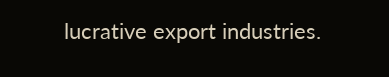lucrative export industries.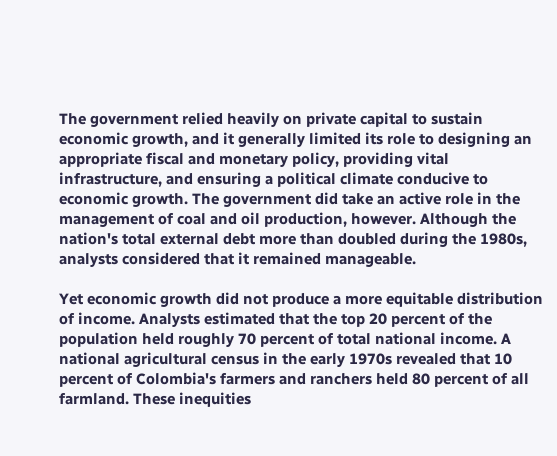The government relied heavily on private capital to sustain economic growth, and it generally limited its role to designing an appropriate fiscal and monetary policy, providing vital infrastructure, and ensuring a political climate conducive to economic growth. The government did take an active role in the management of coal and oil production, however. Although the nation's total external debt more than doubled during the 1980s, analysts considered that it remained manageable.

Yet economic growth did not produce a more equitable distribution of income. Analysts estimated that the top 20 percent of the population held roughly 70 percent of total national income. A national agricultural census in the early 1970s revealed that 10 percent of Colombia's farmers and ranchers held 80 percent of all farmland. These inequities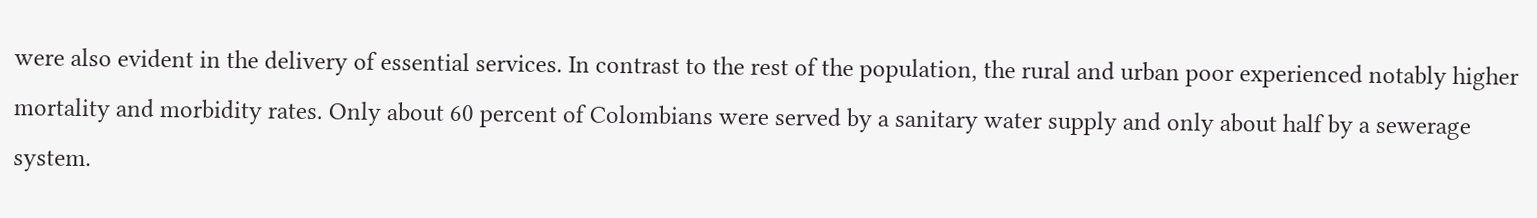were also evident in the delivery of essential services. In contrast to the rest of the population, the rural and urban poor experienced notably higher mortality and morbidity rates. Only about 60 percent of Colombians were served by a sanitary water supply and only about half by a sewerage system.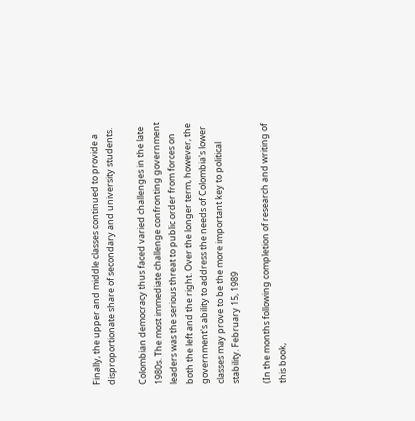Finally, the upper and middle classes continued to provide a disproportionate share of secondary and university students.

Colombian democracy thus faced varied challenges in the late 1980s. The most immediate challenge confronting government leaders was the serious threat to public order from forces on both the left and the right. Over the longer term, however, the government's ability to address the needs of Colombia's lower classes may prove to be the more important key to political stability. February 15, 1989

(In the months following completion of research and writing of this book,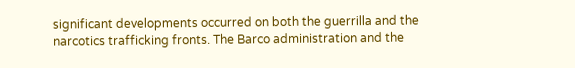significant developments occurred on both the guerrilla and the narcotics trafficking fronts. The Barco administration and the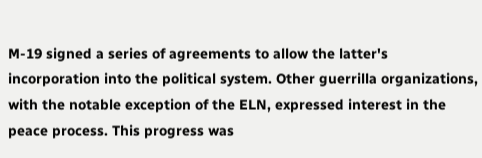M-19 signed a series of agreements to allow the latter's incorporation into the political system. Other guerrilla organizations, with the notable exception of the ELN, expressed interest in the peace process. This progress was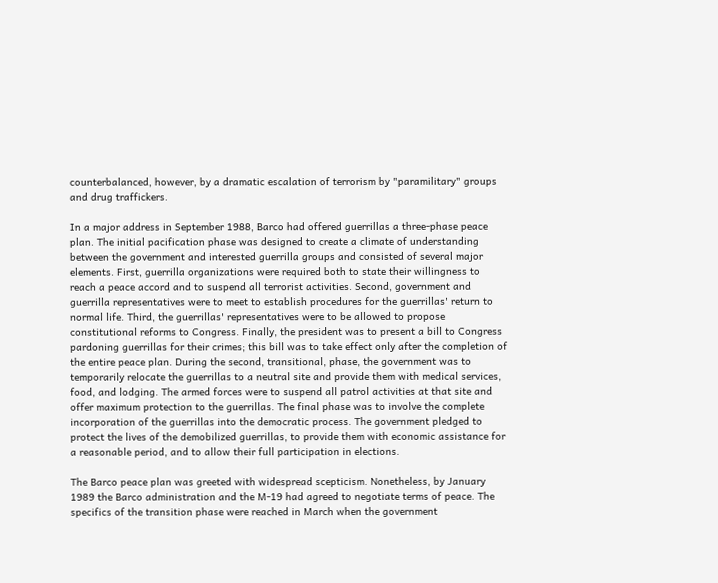counterbalanced, however, by a dramatic escalation of terrorism by "paramilitary" groups and drug traffickers.

In a major address in September 1988, Barco had offered guerrillas a three-phase peace plan. The initial pacification phase was designed to create a climate of understanding between the government and interested guerrilla groups and consisted of several major elements. First, guerrilla organizations were required both to state their willingness to reach a peace accord and to suspend all terrorist activities. Second, government and guerrilla representatives were to meet to establish procedures for the guerrillas' return to normal life. Third, the guerrillas' representatives were to be allowed to propose constitutional reforms to Congress. Finally, the president was to present a bill to Congress pardoning guerrillas for their crimes; this bill was to take effect only after the completion of the entire peace plan. During the second, transitional, phase, the government was to temporarily relocate the guerrillas to a neutral site and provide them with medical services, food, and lodging. The armed forces were to suspend all patrol activities at that site and offer maximum protection to the guerrillas. The final phase was to involve the complete incorporation of the guerrillas into the democratic process. The government pledged to protect the lives of the demobilized guerrillas, to provide them with economic assistance for a reasonable period, and to allow their full participation in elections.

The Barco peace plan was greeted with widespread scepticism. Nonetheless, by January 1989 the Barco administration and the M-19 had agreed to negotiate terms of peace. The specifics of the transition phase were reached in March when the government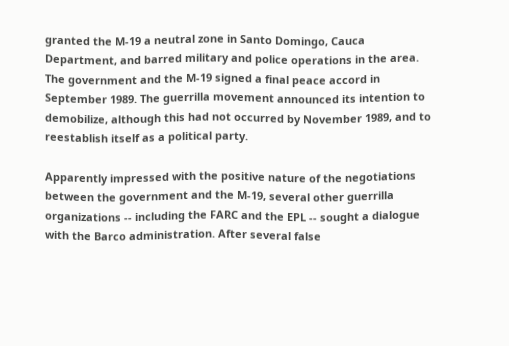granted the M-19 a neutral zone in Santo Domingo, Cauca Department, and barred military and police operations in the area. The government and the M-19 signed a final peace accord in September 1989. The guerrilla movement announced its intention to demobilize, although this had not occurred by November 1989, and to reestablish itself as a political party.

Apparently impressed with the positive nature of the negotiations between the government and the M-19, several other guerrilla organizations -- including the FARC and the EPL -- sought a dialogue with the Barco administration. After several false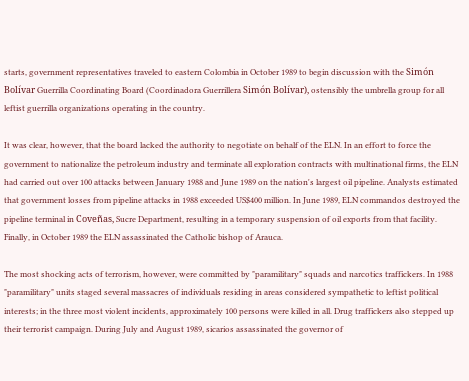starts, government representatives traveled to eastern Colombia in October 1989 to begin discussion with the Simón Bolívar Guerrilla Coordinating Board (Coordinadora Guerrillera Simón Bolívar), ostensibly the umbrella group for all leftist guerrilla organizations operating in the country.

It was clear, however, that the board lacked the authority to negotiate on behalf of the ELN. In an effort to force the government to nationalize the petroleum industry and terminate all exploration contracts with multinational firms, the ELN had carried out over 100 attacks between January 1988 and June 1989 on the nation's largest oil pipeline. Analysts estimated that government losses from pipeline attacks in 1988 exceeded US$400 million. In June 1989, ELN commandos destroyed the pipeline terminal in Coveñas, Sucre Department, resulting in a temporary suspension of oil exports from that facility. Finally, in October 1989 the ELN assassinated the Catholic bishop of Arauca.

The most shocking acts of terrorism, however, were committed by "paramilitary" squads and narcotics traffickers. In 1988 "paramilitary" units staged several massacres of individuals residing in areas considered sympathetic to leftist political interests; in the three most violent incidents, approximately 100 persons were killed in all. Drug traffickers also stepped up their terrorist campaign. During July and August 1989, sicarios assassinated the governor of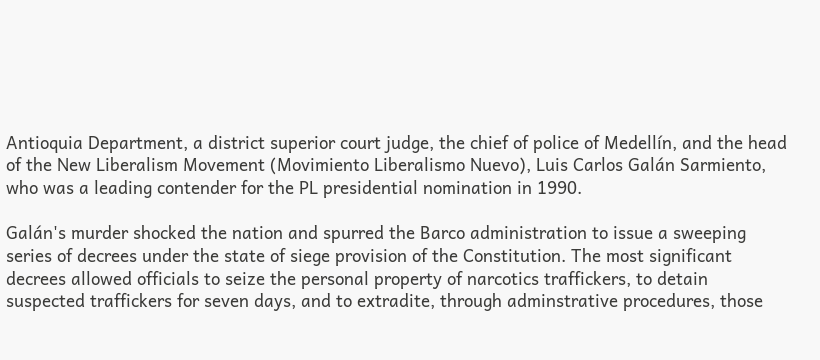Antioquia Department, a district superior court judge, the chief of police of Medellín, and the head of the New Liberalism Movement (Movimiento Liberalismo Nuevo), Luis Carlos Galán Sarmiento, who was a leading contender for the PL presidential nomination in 1990.

Galán's murder shocked the nation and spurred the Barco administration to issue a sweeping series of decrees under the state of siege provision of the Constitution. The most significant decrees allowed officials to seize the personal property of narcotics traffickers, to detain suspected traffickers for seven days, and to extradite, through adminstrative procedures, those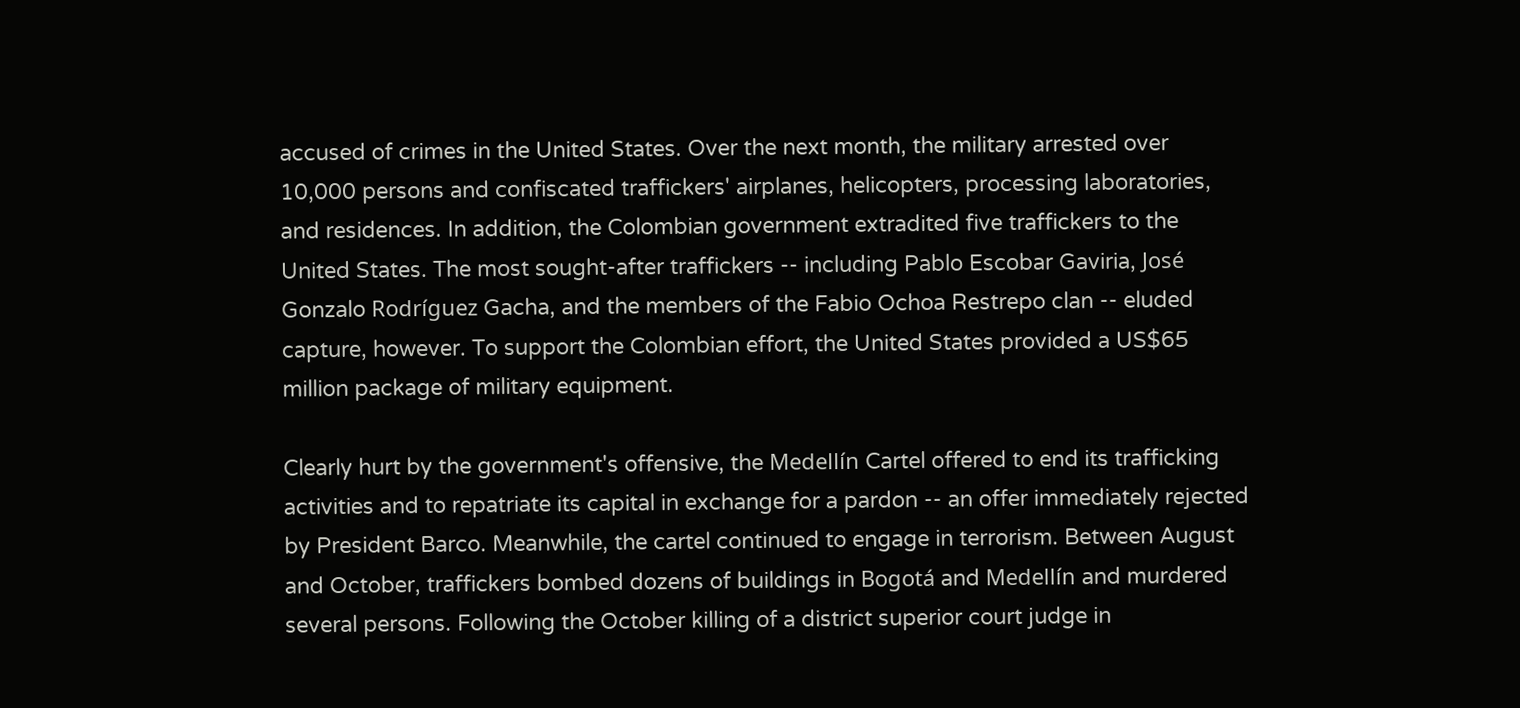accused of crimes in the United States. Over the next month, the military arrested over 10,000 persons and confiscated traffickers' airplanes, helicopters, processing laboratories, and residences. In addition, the Colombian government extradited five traffickers to the United States. The most sought-after traffickers -- including Pablo Escobar Gaviria, José Gonzalo Rodríguez Gacha, and the members of the Fabio Ochoa Restrepo clan -- eluded capture, however. To support the Colombian effort, the United States provided a US$65 million package of military equipment.

Clearly hurt by the government's offensive, the Medellín Cartel offered to end its trafficking activities and to repatriate its capital in exchange for a pardon -- an offer immediately rejected by President Barco. Meanwhile, the cartel continued to engage in terrorism. Between August and October, traffickers bombed dozens of buildings in Bogotá and Medellín and murdered several persons. Following the October killing of a district superior court judge in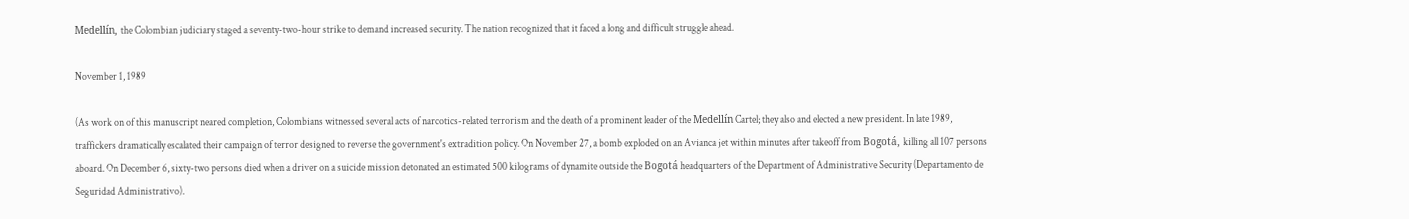Medellín, the Colombian judiciary staged a seventy-two-hour strike to demand increased security. The nation recognized that it faced a long and difficult struggle ahead.

November 1, 1989

(As work on of this manuscript neared completion, Colombians witnessed several acts of narcotics-related terrorism and the death of a prominent leader of the Medellín Cartel; they also and elected a new president. In late 1989, traffickers dramatically escalated their campaign of terror designed to reverse the government's extradition policy. On November 27, a bomb exploded on an Avianca jet within minutes after takeoff from Bogotá, killing all 107 persons aboard. On December 6, sixty-two persons died when a driver on a suicide mission detonated an estimated 500 kilograms of dynamite outside the Bogotá headquarters of the Department of Administrative Security (Departamento de Seguridad Administrativo).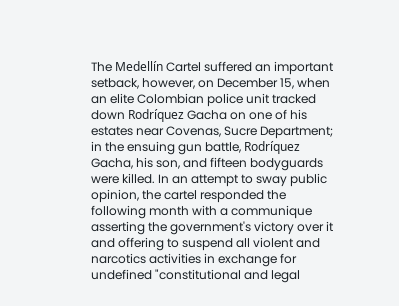The Medellín Cartel suffered an important setback, however, on December 15, when an elite Colombian police unit tracked down Rodríquez Gacha on one of his estates near Covenas, Sucre Department; in the ensuing gun battle, Rodríquez Gacha, his son, and fifteen bodyguards were killed. In an attempt to sway public opinion, the cartel responded the following month with a communique asserting the government's victory over it and offering to suspend all violent and narcotics activities in exchange for undefined "constitutional and legal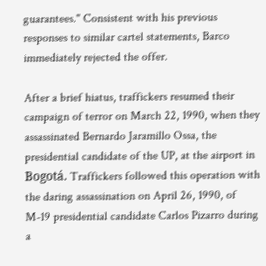guarantees." Consistent with his previous responses to similar cartel statements, Barco immediately rejected the offer.

After a brief hiatus, traffickers resumed their campaign of terror on March 22, 1990, when they assassinated Bernardo Jaramillo Ossa, the presidential candidate of the UP, at the airport in Bogotá. Traffickers followed this operation with the daring assassination on April 26, 1990, of M-19 presidential candidate Carlos Pizarro during a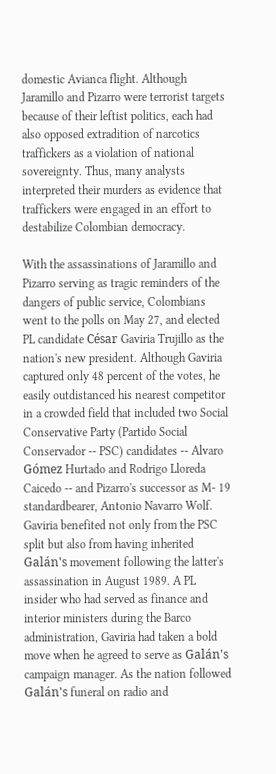domestic Avianca flight. Although Jaramillo and Pizarro were terrorist targets because of their leftist politics, each had also opposed extradition of narcotics traffickers as a violation of national sovereignty. Thus, many analysts interpreted their murders as evidence that traffickers were engaged in an effort to destabilize Colombian democracy.

With the assassinations of Jaramillo and Pizarro serving as tragic reminders of the dangers of public service, Colombians went to the polls on May 27, and elected PL candidate César Gaviria Trujillo as the nation's new president. Although Gaviria captured only 48 percent of the votes, he easily outdistanced his nearest competitor in a crowded field that included two Social Conservative Party (Partido Social Conservador -- PSC) candidates -- Alvaro Gómez Hurtado and Rodrigo Lloreda Caicedo -- and Pizarro's successor as M- 19 standardbearer, Antonio Navarro Wolf. Gaviria benefited not only from the PSC split but also from having inherited Galán's movement following the latter's assassination in August 1989. A PL insider who had served as finance and interior ministers during the Barco administration, Gaviria had taken a bold move when he agreed to serve as Galán's campaign manager. As the nation followed Galán's funeral on radio and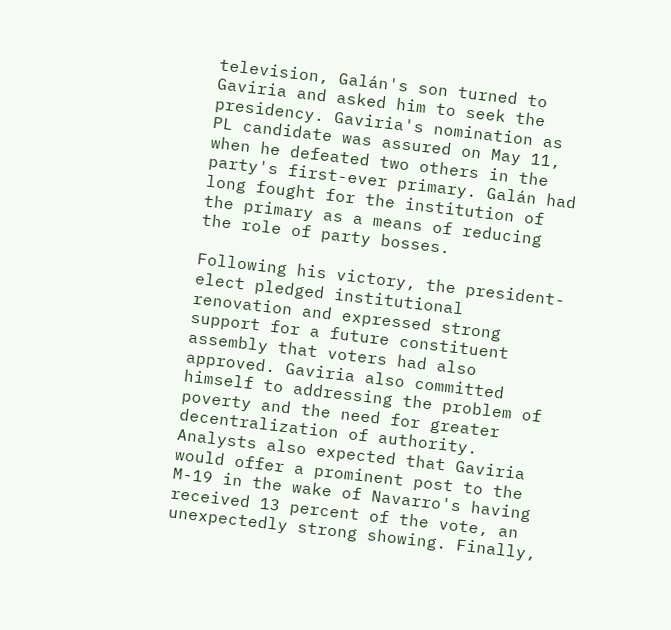television, Galán's son turned to Gaviria and asked him to seek the presidency. Gaviria's nomination as PL candidate was assured on May 11, when he defeated two others in the party's first-ever primary. Galán had long fought for the institution of the primary as a means of reducing the role of party bosses.

Following his victory, the president-elect pledged institutional renovation and expressed strong support for a future constituent assembly that voters had also approved. Gaviria also committed himself to addressing the problem of poverty and the need for greater decentralization of authority. Analysts also expected that Gaviria would offer a prominent post to the M-19 in the wake of Navarro's having received 13 percent of the vote, an unexpectedly strong showing. Finally,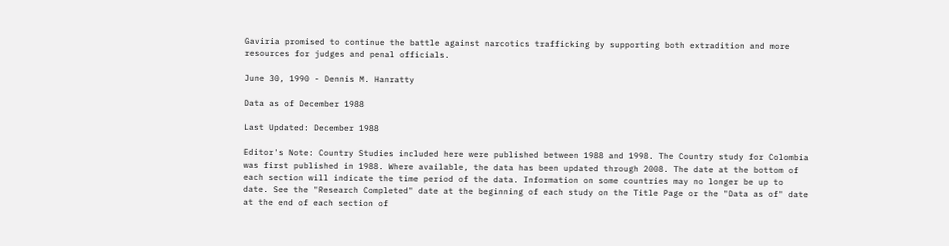Gaviria promised to continue the battle against narcotics trafficking by supporting both extradition and more resources for judges and penal officials.

June 30, 1990 - Dennis M. Hanratty

Data as of December 1988

Last Updated: December 1988

Editor's Note: Country Studies included here were published between 1988 and 1998. The Country study for Colombia was first published in 1988. Where available, the data has been updated through 2008. The date at the bottom of each section will indicate the time period of the data. Information on some countries may no longer be up to date. See the "Research Completed" date at the beginning of each study on the Title Page or the "Data as of" date at the end of each section of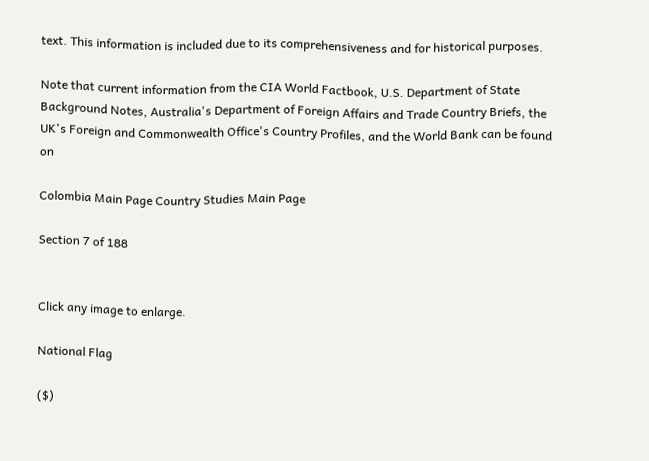text. This information is included due to its comprehensiveness and for historical purposes.

Note that current information from the CIA World Factbook, U.S. Department of State Background Notes, Australia's Department of Foreign Affairs and Trade Country Briefs, the UK's Foreign and Commonwealth Office's Country Profiles, and the World Bank can be found on

Colombia Main Page Country Studies Main Page

Section 7 of 188


Click any image to enlarge.

National Flag

($)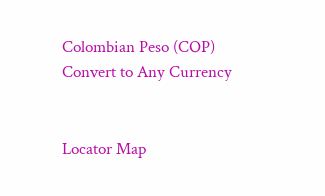Colombian Peso (COP)
Convert to Any Currency


Locator Map